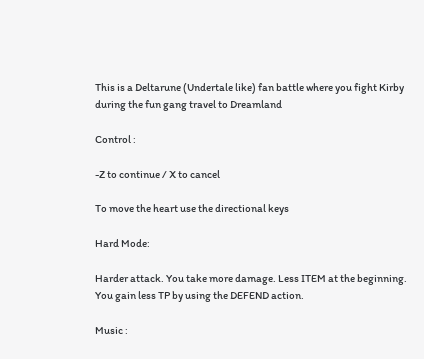This is a Deltarune (Undertale like) fan battle where you fight Kirby during the fun gang travel to Dreamland

Control :

-Z to continue / X to cancel

To move the heart use the directional keys

Hard Mode:

Harder attack. You take more damage. Less ITEM at the beginning. You gain less TP by using the DEFEND action.

Music :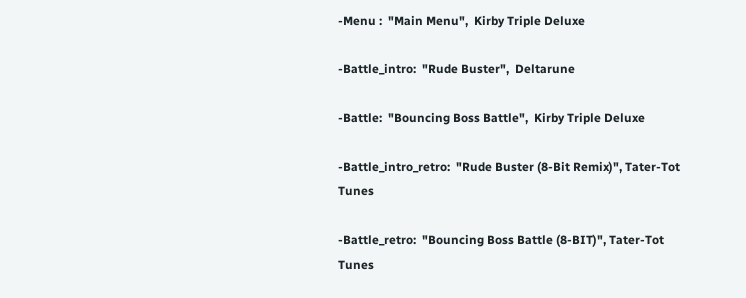-Menu :  "Main Menu",  Kirby Triple Deluxe

-Battle_intro:  "Rude Buster",  Deltarune

-Battle:  "Bouncing Boss Battle",  Kirby Triple Deluxe

-Battle_intro_retro:  "Rude Buster (8-Bit Remix)", Tater-Tot Tunes

-Battle_retro:  "Bouncing Boss Battle (8-BIT)", Tater-Tot Tunes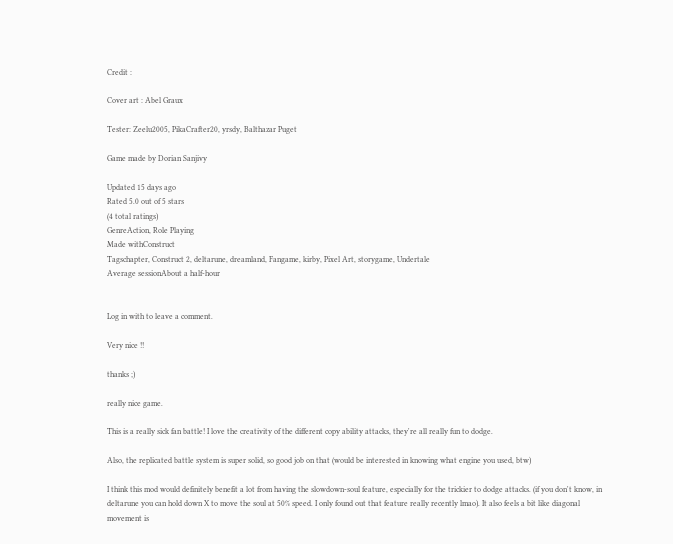Credit :

Cover art : Abel Graux

Tester: Zeelu2005, PikaCrafter20, yrsdy, Balthazar Puget

Game made by Dorian Sanjivy

Updated 15 days ago
Rated 5.0 out of 5 stars
(4 total ratings)
GenreAction, Role Playing
Made withConstruct
Tagschapter, Construct 2, deltarune, dreamland, Fangame, kirby, Pixel Art, storygame, Undertale
Average sessionAbout a half-hour


Log in with to leave a comment.

Very nice !!

thanks ;)

really nice game.

This is a really sick fan battle! I love the creativity of the different copy ability attacks, they're all really fun to dodge.

Also, the replicated battle system is super solid, so good job on that (would be interested in knowing what engine you used, btw)

I think this mod would definitely benefit a lot from having the slowdown-soul feature, especially for the trickier to dodge attacks. (if you don't know, in deltarune you can hold down X to move the soul at 50% speed. I only found out that feature really recently lmao). It also feels a bit like diagonal movement is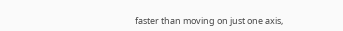faster than moving on just one axis,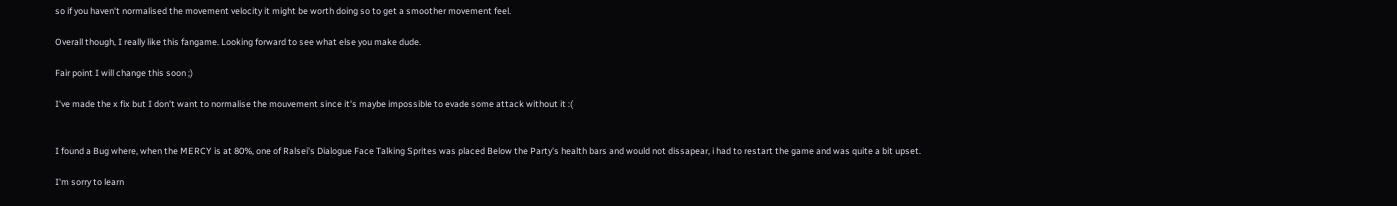so if you haven't normalised the movement velocity it might be worth doing so to get a smoother movement feel.

Overall though, I really like this fangame. Looking forward to see what else you make dude.

Fair point I will change this soon ;)

I've made the x fix but I don't want to normalise the mouvement since it's maybe impossible to evade some attack without it :(


I found a Bug where, when the MERCY is at 80%, one of Ralsei's Dialogue Face Talking Sprites was placed Below the Party's health bars and would not dissapear, i had to restart the game and was quite a bit upset.

I'm sorry to learn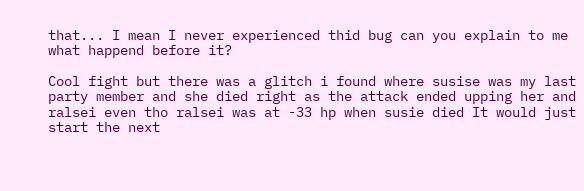that... I mean I never experienced thid bug can you explain to me what happend before it?

Cool fight but there was a glitch i found where susise was my last party member and she died right as the attack ended upping her and ralsei even tho ralsei was at -33 hp when susie died It would just start the next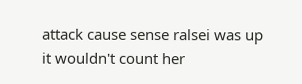attack cause sense ralsei was up it wouldn't count her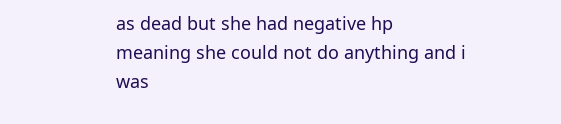as dead but she had negative hp meaning she could not do anything and i was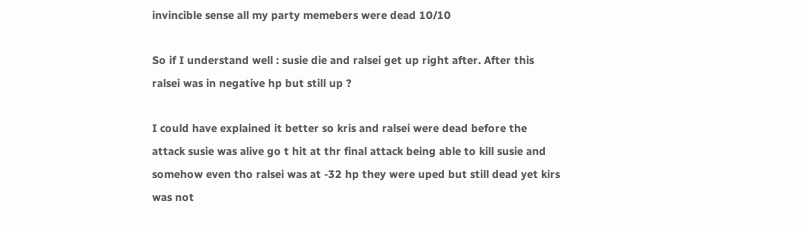invincible sense all my party memebers were dead 10/10

So if I understand well : susie die and ralsei get up right after. After this ralsei was in negative hp but still up ?

I could have explained it better so kris and ralsei were dead before the attack susie was alive go t hit at thr final attack being able to kill susie and somehow even tho ralsei was at -32 hp they were uped but still dead yet kirs was not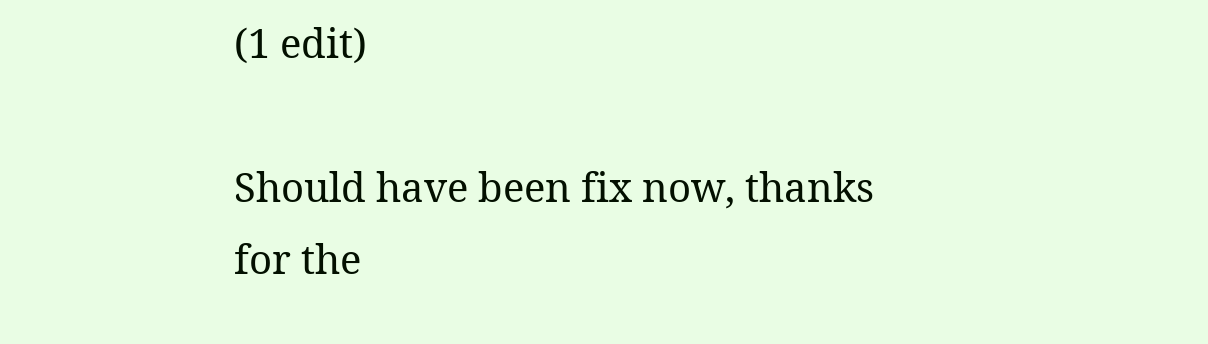(1 edit)

Should have been fix now, thanks for the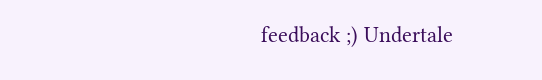feedback ;) Undertale